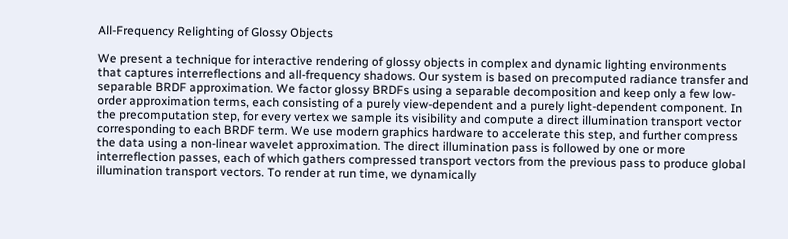All-Frequency Relighting of Glossy Objects

We present a technique for interactive rendering of glossy objects in complex and dynamic lighting environments that captures interreflections and all-frequency shadows. Our system is based on precomputed radiance transfer and separable BRDF approximation. We factor glossy BRDFs using a separable decomposition and keep only a few low-order approximation terms, each consisting of a purely view-dependent and a purely light-dependent component. In the precomputation step, for every vertex we sample its visibility and compute a direct illumination transport vector corresponding to each BRDF term. We use modern graphics hardware to accelerate this step, and further compress the data using a non-linear wavelet approximation. The direct illumination pass is followed by one or more interreflection passes, each of which gathers compressed transport vectors from the previous pass to produce global illumination transport vectors. To render at run time, we dynamically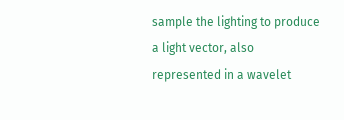sample the lighting to produce a light vector, also represented in a wavelet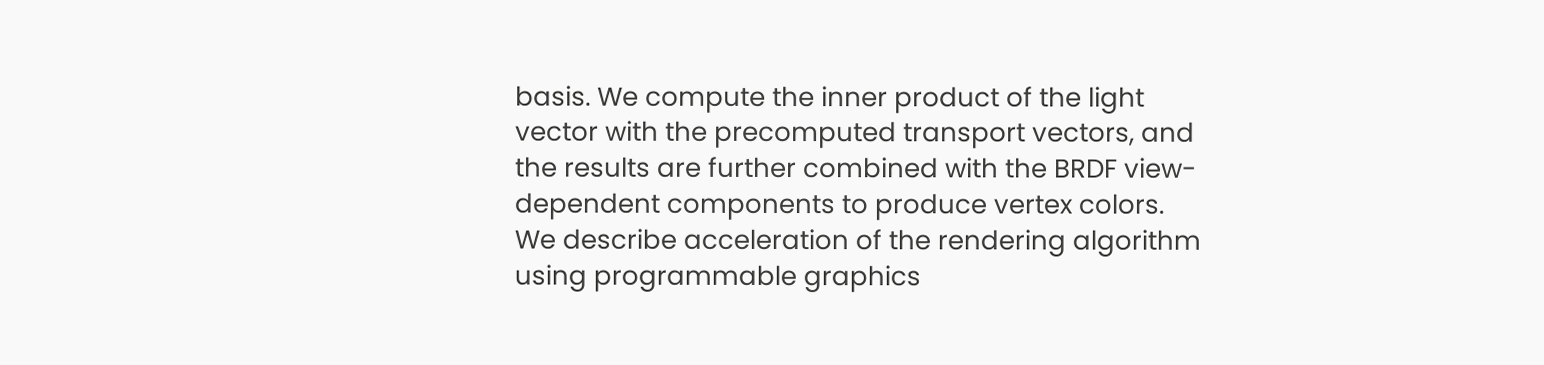basis. We compute the inner product of the light vector with the precomputed transport vectors, and the results are further combined with the BRDF view-dependent components to produce vertex colors. We describe acceleration of the rendering algorithm using programmable graphics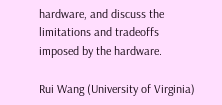hardware, and discuss the limitations and tradeoffs imposed by the hardware.

Rui Wang (University of Virginia)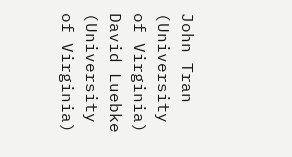John Tran (University of Virginia)
David Luebke (University of Virginia)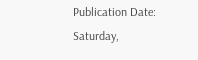Publication Date:
Saturday,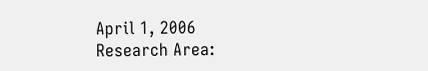April 1, 2006
Research Area: